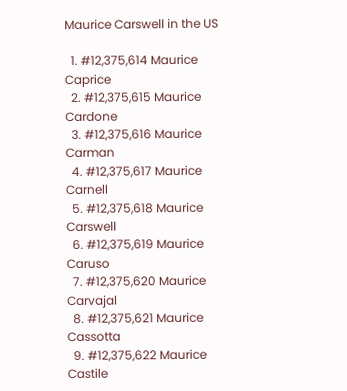Maurice Carswell in the US

  1. #12,375,614 Maurice Caprice
  2. #12,375,615 Maurice Cardone
  3. #12,375,616 Maurice Carman
  4. #12,375,617 Maurice Carnell
  5. #12,375,618 Maurice Carswell
  6. #12,375,619 Maurice Caruso
  7. #12,375,620 Maurice Carvajal
  8. #12,375,621 Maurice Cassotta
  9. #12,375,622 Maurice Castile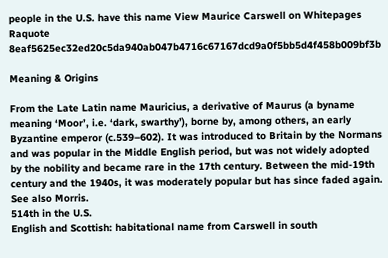people in the U.S. have this name View Maurice Carswell on Whitepages Raquote 8eaf5625ec32ed20c5da940ab047b4716c67167dcd9a0f5bb5d4f458b009bf3b

Meaning & Origins

From the Late Latin name Mauricius, a derivative of Maurus (a byname meaning ‘Moor’, i.e. ‘dark, swarthy’), borne by, among others, an early Byzantine emperor (c.539–602). It was introduced to Britain by the Normans and was popular in the Middle English period, but was not widely adopted by the nobility and became rare in the 17th century. Between the mid-19th century and the 1940s, it was moderately popular but has since faded again. See also Morris.
514th in the U.S.
English and Scottish: habitational name from Carswell in south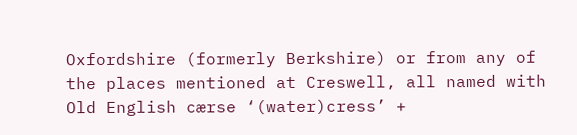Oxfordshire (formerly Berkshire) or from any of the places mentioned at Creswell, all named with Old English cærse ‘(water)cress’ +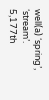well(a) ‘spring’, ‘stream’.
5,177th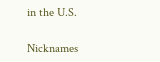in the U.S.

Nicknames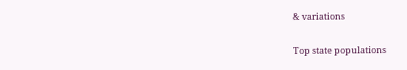& variations

Top state populations